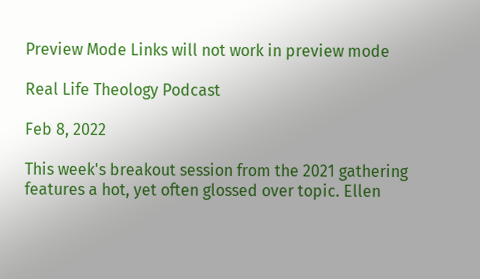Preview Mode Links will not work in preview mode

Real Life Theology Podcast

Feb 8, 2022

This week's breakout session from the 2021 gathering features a hot, yet often glossed over topic. Ellen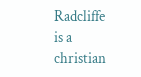Radcliffe is a christian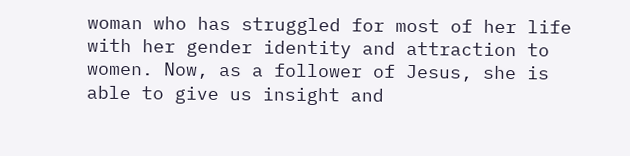woman who has struggled for most of her life with her gender identity and attraction to women. Now, as a follower of Jesus, she is able to give us insight and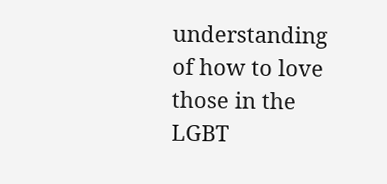understanding of how to love those in the LGBT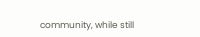community, while still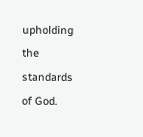upholding the standards of God.